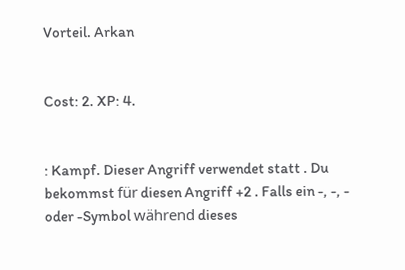Vorteil. Arkan


Cost: 2. XP: 4.


: Kampf. Dieser Angriff verwendet statt . Du bekommst für diesen Angriff +2 . Falls ein -, -, - oder -Symbol während dieses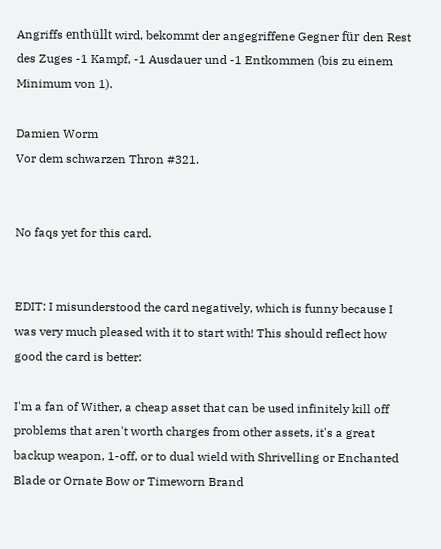Angriffs enthüllt wird, bekommt der angegriffene Gegner für den Rest des Zuges -1 Kampf, -1 Ausdauer und -1 Entkommen (bis zu einem Minimum von 1).

Damien Worm
Vor dem schwarzen Thron #321.


No faqs yet for this card.


EDIT: I misunderstood the card negatively, which is funny because I was very much pleased with it to start with! This should reflect how good the card is better:

I'm a fan of Wither, a cheap asset that can be used infinitely kill off problems that aren't worth charges from other assets, it's a great backup weapon, 1-off, or to dual wield with Shrivelling or Enchanted Blade or Ornate Bow or Timeworn Brand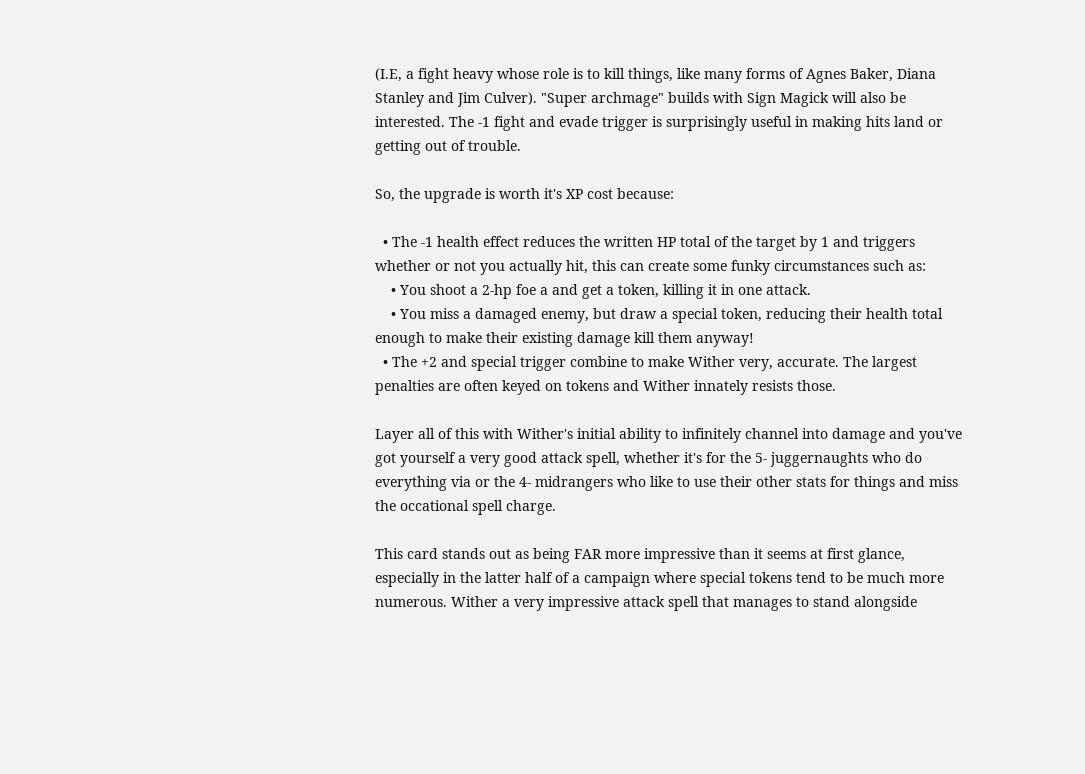(I.E, a fight heavy whose role is to kill things, like many forms of Agnes Baker, Diana Stanley and Jim Culver). "Super archmage" builds with Sign Magick will also be interested. The -1 fight and evade trigger is surprisingly useful in making hits land or getting out of trouble.

So, the upgrade is worth it's XP cost because:

  • The -1 health effect reduces the written HP total of the target by 1 and triggers whether or not you actually hit, this can create some funky circumstances such as:
    • You shoot a 2-hp foe a and get a token, killing it in one attack.
    • You miss a damaged enemy, but draw a special token, reducing their health total enough to make their existing damage kill them anyway!
  • The +2 and special trigger combine to make Wither very, accurate. The largest penalties are often keyed on tokens and Wither innately resists those.

Layer all of this with Wither's initial ability to infinitely channel into damage and you've got yourself a very good attack spell, whether it's for the 5- juggernaughts who do everything via or the 4- midrangers who like to use their other stats for things and miss the occational spell charge.

This card stands out as being FAR more impressive than it seems at first glance, especially in the latter half of a campaign where special tokens tend to be much more numerous. Wither a very impressive attack spell that manages to stand alongside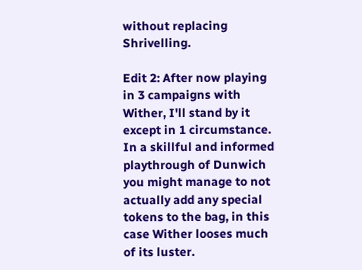without replacing Shrivelling.

Edit 2: After now playing in 3 campaigns with Wither, I'll stand by it except in 1 circumstance. In a skillful and informed playthrough of Dunwich you might manage to not actually add any special tokens to the bag, in this case Wither looses much of its luster.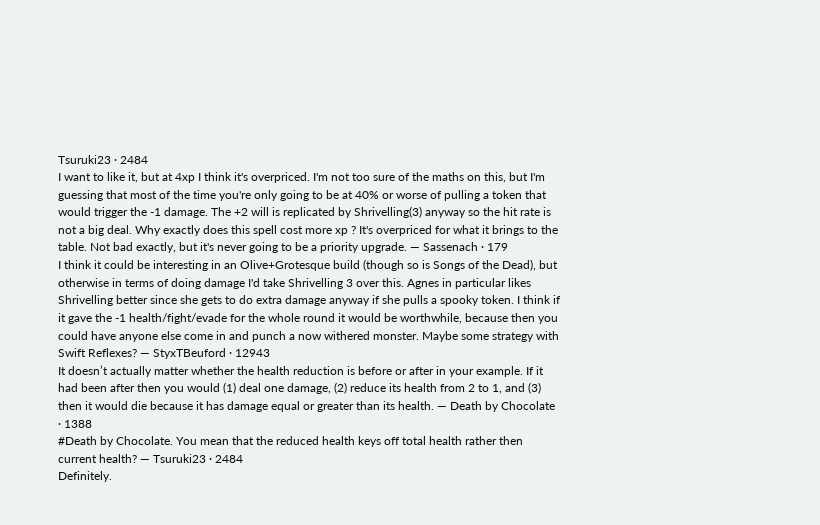Tsuruki23 · 2484
I want to like it, but at 4xp I think it's overpriced. I'm not too sure of the maths on this, but I'm guessing that most of the time you're only going to be at 40% or worse of pulling a token that would trigger the -1 damage. The +2 will is replicated by Shrivelling(3) anyway so the hit rate is not a big deal. Why exactly does this spell cost more xp ? It's overpriced for what it brings to the table. Not bad exactly, but it's never going to be a priority upgrade. — Sassenach · 179
I think it could be interesting in an Olive+Grotesque build (though so is Songs of the Dead), but otherwise in terms of doing damage I'd take Shrivelling 3 over this. Agnes in particular likes Shrivelling better since she gets to do extra damage anyway if she pulls a spooky token. I think if it gave the -1 health/fight/evade for the whole round it would be worthwhile, because then you could have anyone else come in and punch a now withered monster. Maybe some strategy with Swift Reflexes? — StyxTBeuford · 12943
It doesn’t actually matter whether the health reduction is before or after in your example. If it had been after then you would (1) deal one damage, (2) reduce its health from 2 to 1, and (3) then it would die because it has damage equal or greater than its health. — Death by Chocolate · 1388
#Death by Chocolate. You mean that the reduced health keys off total health rather then current health? — Tsuruki23 · 2484
Definitely.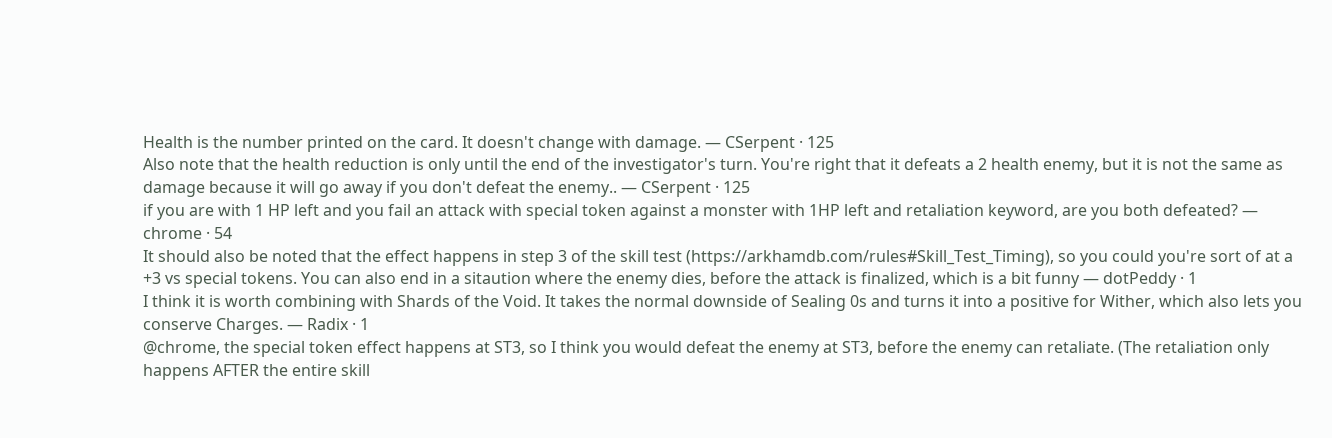Health is the number printed on the card. It doesn't change with damage. — CSerpent · 125
Also note that the health reduction is only until the end of the investigator's turn. You're right that it defeats a 2 health enemy, but it is not the same as damage because it will go away if you don't defeat the enemy.. — CSerpent · 125
if you are with 1 HP left and you fail an attack with special token against a monster with 1HP left and retaliation keyword, are you both defeated? — chrome · 54
It should also be noted that the effect happens in step 3 of the skill test (https://arkhamdb.com/rules#Skill_Test_Timing), so you could you're sort of at a +3 vs special tokens. You can also end in a sitaution where the enemy dies, before the attack is finalized, which is a bit funny — dotPeddy · 1
I think it is worth combining with Shards of the Void. It takes the normal downside of Sealing 0s and turns it into a positive for Wither, which also lets you conserve Charges. — Radix · 1
@chrome, the special token effect happens at ST3, so I think you would defeat the enemy at ST3, before the enemy can retaliate. (The retaliation only happens AFTER the entire skill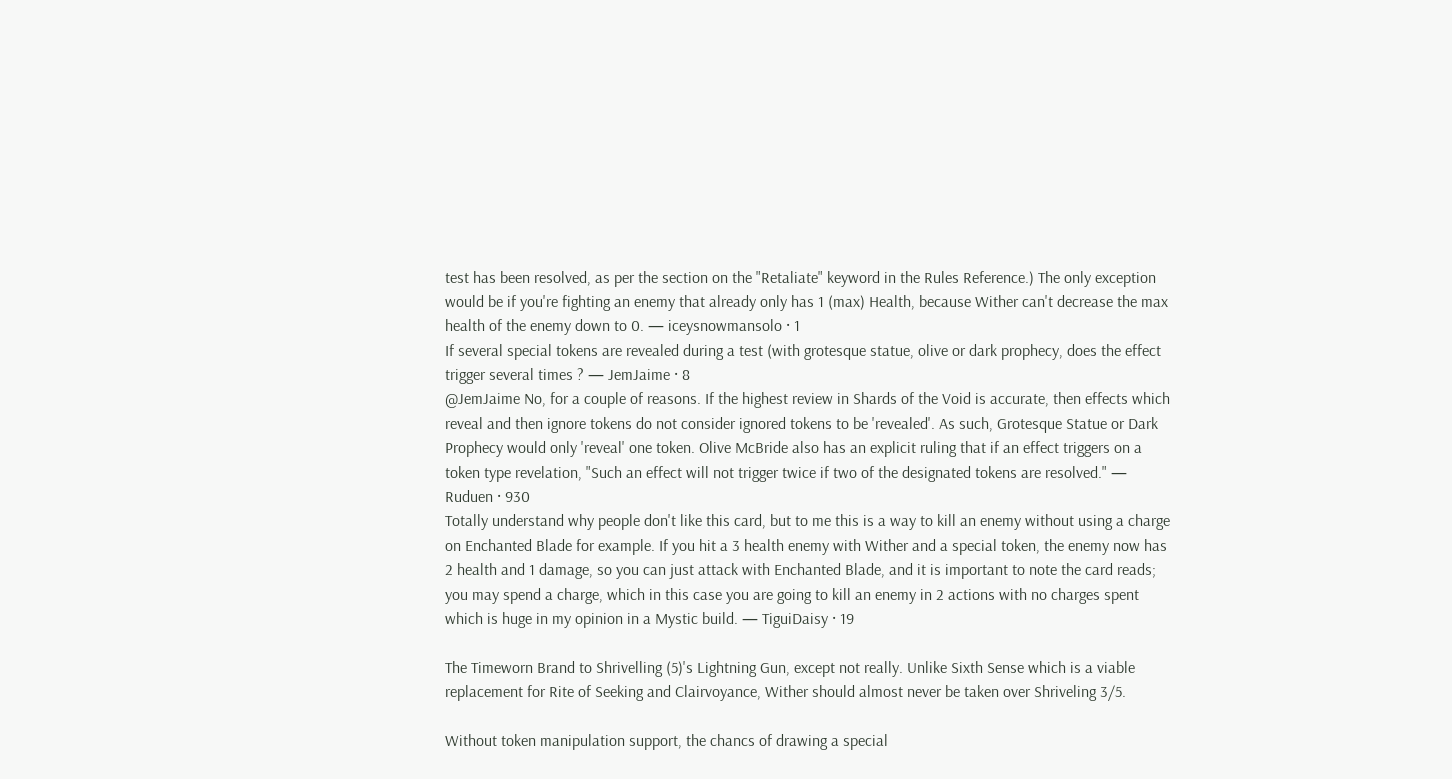test has been resolved, as per the section on the "Retaliate" keyword in the Rules Reference.) The only exception would be if you're fighting an enemy that already only has 1 (max) Health, because Wither can't decrease the max health of the enemy down to 0. — iceysnowmansolo · 1
If several special tokens are revealed during a test (with grotesque statue, olive or dark prophecy, does the effect trigger several times ? — JemJaime · 8
@JemJaime No, for a couple of reasons. If the highest review in Shards of the Void is accurate, then effects which reveal and then ignore tokens do not consider ignored tokens to be 'revealed'. As such, Grotesque Statue or Dark Prophecy would only 'reveal' one token. Olive McBride also has an explicit ruling that if an effect triggers on a token type revelation, "Such an effect will not trigger twice if two of the designated tokens are resolved." — Ruduen · 930
Totally understand why people don't like this card, but to me this is a way to kill an enemy without using a charge on Enchanted Blade for example. If you hit a 3 health enemy with Wither and a special token, the enemy now has 2 health and 1 damage, so you can just attack with Enchanted Blade, and it is important to note the card reads; you may spend a charge, which in this case you are going to kill an enemy in 2 actions with no charges spent which is huge in my opinion in a Mystic build. — TiguiDaisy · 19

The Timeworn Brand to Shrivelling (5)'s Lightning Gun, except not really. Unlike Sixth Sense which is a viable replacement for Rite of Seeking and Clairvoyance, Wither should almost never be taken over Shriveling 3/5.

Without token manipulation support, the chancs of drawing a special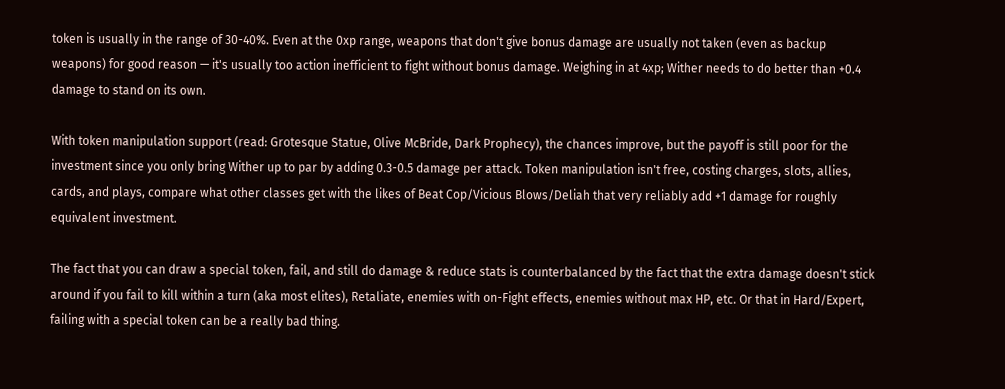token is usually in the range of 30-40%. Even at the 0xp range, weapons that don't give bonus damage are usually not taken (even as backup weapons) for good reason — it's usually too action inefficient to fight without bonus damage. Weighing in at 4xp; Wither needs to do better than +0.4 damage to stand on its own.

With token manipulation support (read: Grotesque Statue, Olive McBride, Dark Prophecy), the chances improve, but the payoff is still poor for the investment since you only bring Wither up to par by adding 0.3-0.5 damage per attack. Token manipulation isn't free, costing charges, slots, allies, cards, and plays, compare what other classes get with the likes of Beat Cop/Vicious Blows/Deliah that very reliably add +1 damage for roughly equivalent investment.

The fact that you can draw a special token, fail, and still do damage & reduce stats is counterbalanced by the fact that the extra damage doesn't stick around if you fail to kill within a turn (aka most elites), Retaliate, enemies with on-Fight effects, enemies without max HP, etc. Or that in Hard/Expert, failing with a special token can be a really bad thing.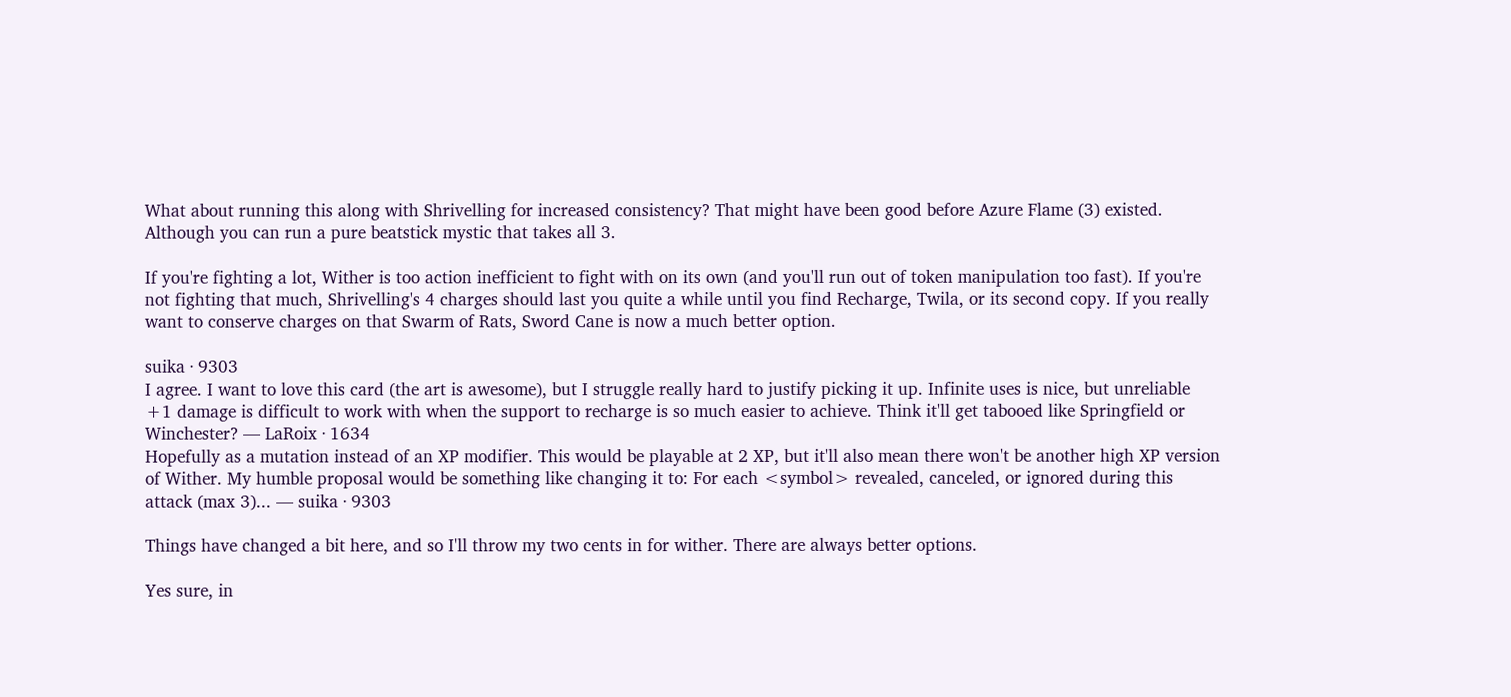What about running this along with Shrivelling for increased consistency? That might have been good before Azure Flame (3) existed. Although you can run a pure beatstick mystic that takes all 3.

If you're fighting a lot, Wither is too action inefficient to fight with on its own (and you'll run out of token manipulation too fast). If you're not fighting that much, Shrivelling's 4 charges should last you quite a while until you find Recharge, Twila, or its second copy. If you really want to conserve charges on that Swarm of Rats, Sword Cane is now a much better option.

suika · 9303
I agree. I want to love this card (the art is awesome), but I struggle really hard to justify picking it up. Infinite uses is nice, but unreliable +1 damage is difficult to work with when the support to recharge is so much easier to achieve. Think it'll get tabooed like Springfield or Winchester? — LaRoix · 1634
Hopefully as a mutation instead of an XP modifier. This would be playable at 2 XP, but it'll also mean there won't be another high XP version of Wither. My humble proposal would be something like changing it to: For each <symbol> revealed, canceled, or ignored during this attack (max 3)... — suika · 9303

Things have changed a bit here, and so I'll throw my two cents in for wither. There are always better options.

Yes sure, in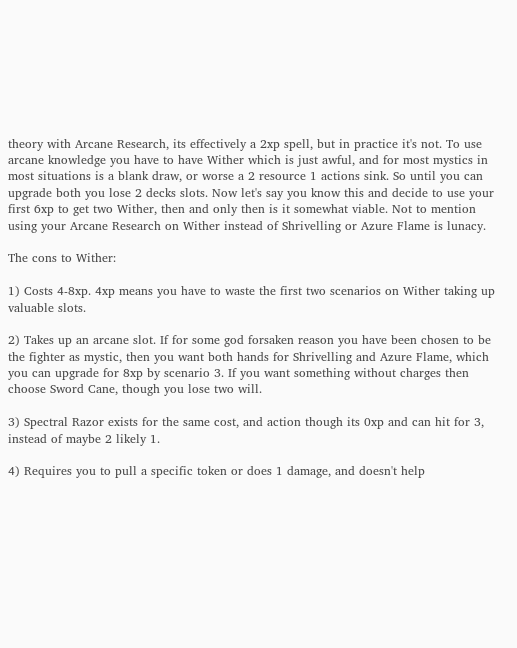theory with Arcane Research, its effectively a 2xp spell, but in practice it's not. To use arcane knowledge you have to have Wither which is just awful, and for most mystics in most situations is a blank draw, or worse a 2 resource 1 actions sink. So until you can upgrade both you lose 2 decks slots. Now let's say you know this and decide to use your first 6xp to get two Wither, then and only then is it somewhat viable. Not to mention using your Arcane Research on Wither instead of Shrivelling or Azure Flame is lunacy.

The cons to Wither:

1) Costs 4-8xp. 4xp means you have to waste the first two scenarios on Wither taking up valuable slots.

2) Takes up an arcane slot. If for some god forsaken reason you have been chosen to be the fighter as mystic, then you want both hands for Shrivelling and Azure Flame, which you can upgrade for 8xp by scenario 3. If you want something without charges then choose Sword Cane, though you lose two will.

3) Spectral Razor exists for the same cost, and action though its 0xp and can hit for 3, instead of maybe 2 likely 1.

4) Requires you to pull a specific token or does 1 damage, and doesn't help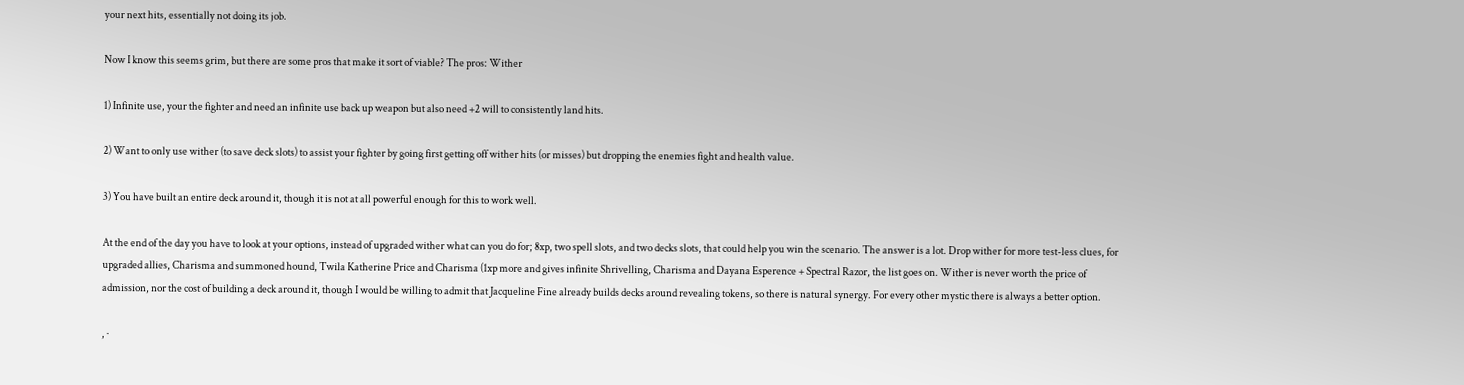your next hits, essentially not doing its job.

Now I know this seems grim, but there are some pros that make it sort of viable? The pros: Wither

1) Infinite use, your the fighter and need an infinite use back up weapon but also need +2 will to consistently land hits.

2) Want to only use wither (to save deck slots) to assist your fighter by going first getting off wither hits (or misses) but dropping the enemies fight and health value.

3) You have built an entire deck around it, though it is not at all powerful enough for this to work well.

At the end of the day you have to look at your options, instead of upgraded wither what can you do for; 8xp, two spell slots, and two decks slots, that could help you win the scenario. The answer is a lot. Drop wither for more test-less clues, for upgraded allies, Charisma and summoned hound, Twila Katherine Price and Charisma (1xp more and gives infinite Shrivelling, Charisma and Dayana Esperence + Spectral Razor, the list goes on. Wither is never worth the price of admission, nor the cost of building a deck around it, though I would be willing to admit that Jacqueline Fine already builds decks around revealing tokens, so there is natural synergy. For every other mystic there is always a better option.

, ·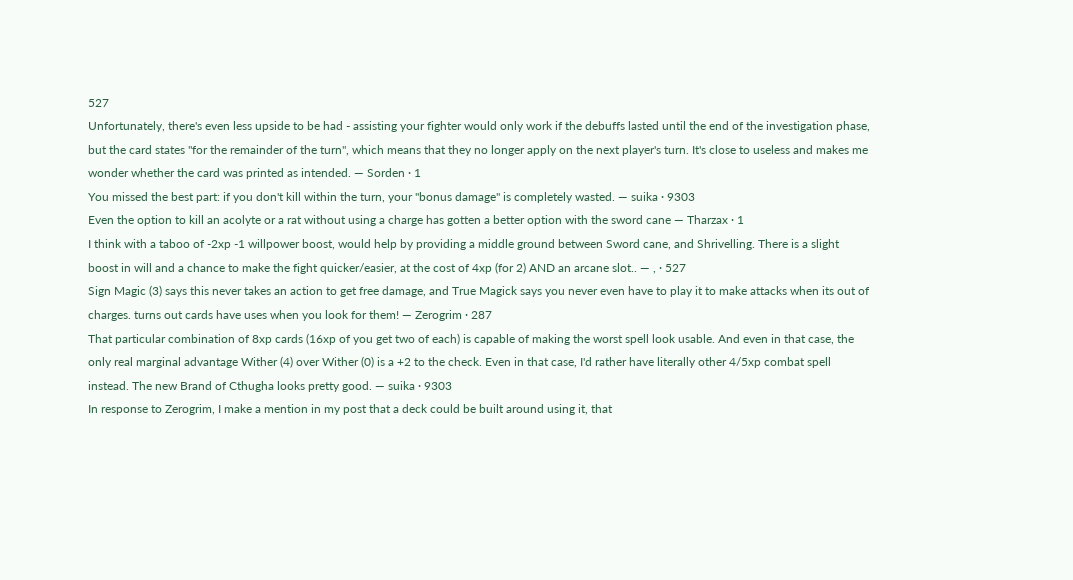527
Unfortunately, there's even less upside to be had - assisting your fighter would only work if the debuffs lasted until the end of the investigation phase, but the card states "for the remainder of the turn", which means that they no longer apply on the next player's turn. It's close to useless and makes me wonder whether the card was printed as intended. — Sorden · 1
You missed the best part: if you don't kill within the turn, your "bonus damage" is completely wasted. — suika · 9303
Even the option to kill an acolyte or a rat without using a charge has gotten a better option with the sword cane — Tharzax · 1
I think with a taboo of -2xp -1 willpower boost, would help by providing a middle ground between Sword cane, and Shrivelling. There is a slight boost in will and a chance to make the fight quicker/easier, at the cost of 4xp (for 2) AND an arcane slot.. — , · 527
Sign Magic (3) says this never takes an action to get free damage, and True Magick says you never even have to play it to make attacks when its out of charges. turns out cards have uses when you look for them! — Zerogrim · 287
That particular combination of 8xp cards (16xp of you get two of each) is capable of making the worst spell look usable. And even in that case, the only real marginal advantage Wither (4) over Wither (0) is a +2 to the check. Even in that case, I'd rather have literally other 4/5xp combat spell instead. The new Brand of Cthugha looks pretty good. — suika · 9303
In response to Zerogrim, I make a mention in my post that a deck could be built around using it, that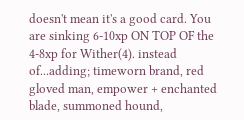doesn't mean it's a good card. You are sinking 6-10xp ON TOP OF the 4-8xp for Wither(4). instead of...adding; timeworn brand, red gloved man, empower + enchanted blade, summoned hound,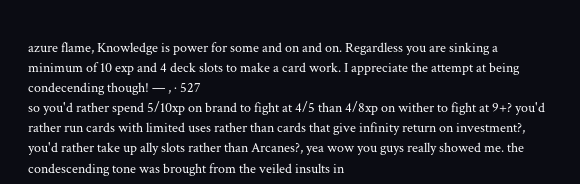azure flame, Knowledge is power for some and on and on. Regardless you are sinking a minimum of 10 exp and 4 deck slots to make a card work. I appreciate the attempt at being condecending though! — , · 527
so you'd rather spend 5/10xp on brand to fight at 4/5 than 4/8xp on wither to fight at 9+? you'd rather run cards with limited uses rather than cards that give infinity return on investment?, you'd rather take up ally slots rather than Arcanes?, yea wow you guys really showed me. the condescending tone was brought from the veiled insults in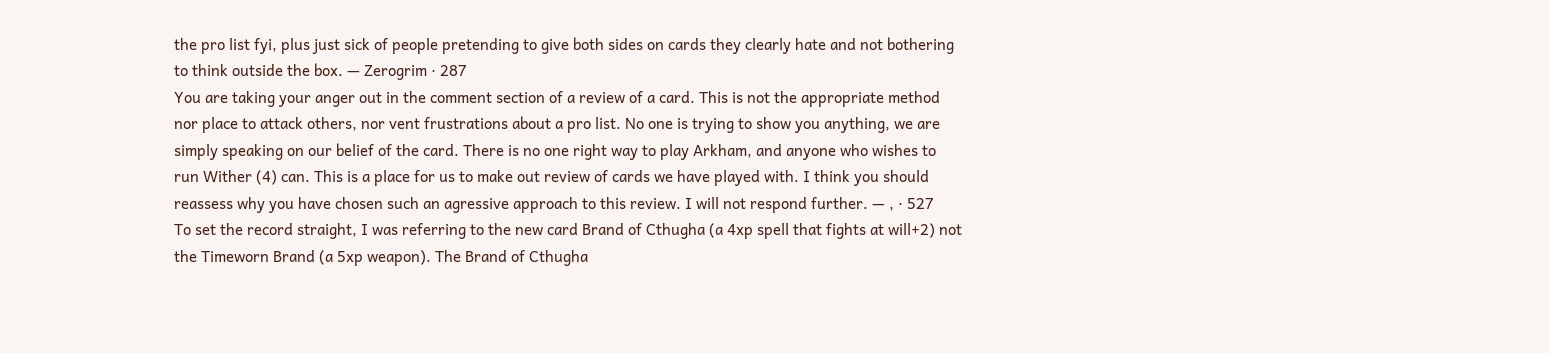the pro list fyi, plus just sick of people pretending to give both sides on cards they clearly hate and not bothering to think outside the box. — Zerogrim · 287
You are taking your anger out in the comment section of a review of a card. This is not the appropriate method nor place to attack others, nor vent frustrations about a pro list. No one is trying to show you anything, we are simply speaking on our belief of the card. There is no one right way to play Arkham, and anyone who wishes to run Wither (4) can. This is a place for us to make out review of cards we have played with. I think you should reassess why you have chosen such an agressive approach to this review. I will not respond further. — , · 527
To set the record straight, I was referring to the new card Brand of Cthugha (a 4xp spell that fights at will+2) not the Timeworn Brand (a 5xp weapon). The Brand of Cthugha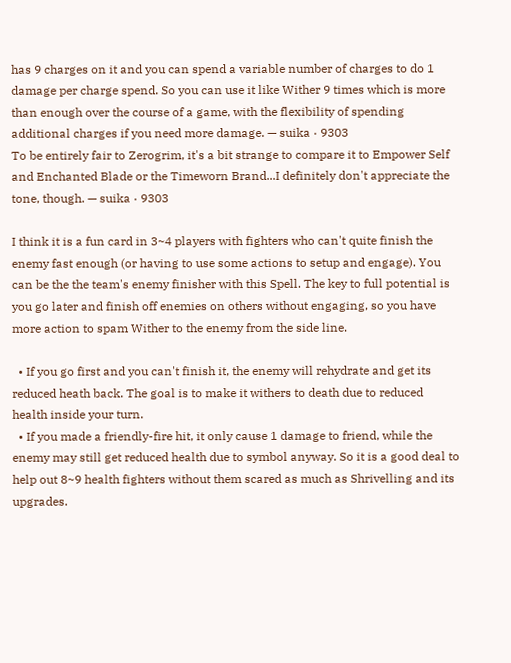has 9 charges on it and you can spend a variable number of charges to do 1 damage per charge spend. So you can use it like Wither 9 times which is more than enough over the course of a game, with the flexibility of spending additional charges if you need more damage. — suika · 9303
To be entirely fair to Zerogrim, it's a bit strange to compare it to Empower Self and Enchanted Blade or the Timeworn Brand...I definitely don't appreciate the tone, though. — suika · 9303

I think it is a fun card in 3~4 players with fighters who can't quite finish the enemy fast enough (or having to use some actions to setup and engage). You can be the the team's enemy finisher with this Spell. The key to full potential is you go later and finish off enemies on others without engaging, so you have more action to spam Wither to the enemy from the side line.

  • If you go first and you can't finish it, the enemy will rehydrate and get its reduced heath back. The goal is to make it withers to death due to reduced health inside your turn.
  • If you made a friendly-fire hit, it only cause 1 damage to friend, while the enemy may still get reduced health due to symbol anyway. So it is a good deal to help out 8~9 health fighters without them scared as much as Shrivelling and its upgrades.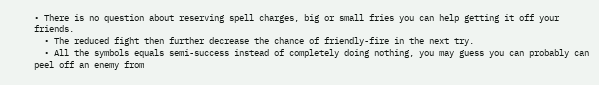• There is no question about reserving spell charges, big or small fries you can help getting it off your friends.
  • The reduced fight then further decrease the chance of friendly-fire in the next try.
  • All the symbols equals semi-success instead of completely doing nothing, you may guess you can probably can peel off an enemy from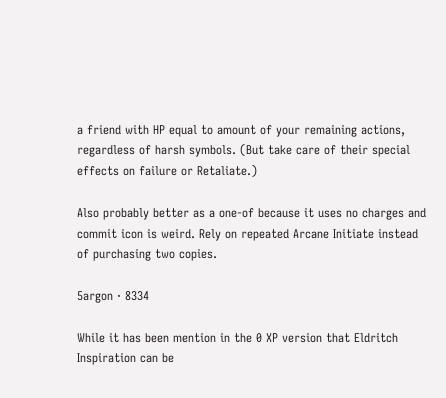a friend with HP equal to amount of your remaining actions, regardless of harsh symbols. (But take care of their special effects on failure or Retaliate.)

Also probably better as a one-of because it uses no charges and commit icon is weird. Rely on repeated Arcane Initiate instead of purchasing two copies.

5argon · 8334

While it has been mention in the 0 XP version that Eldritch Inspiration can be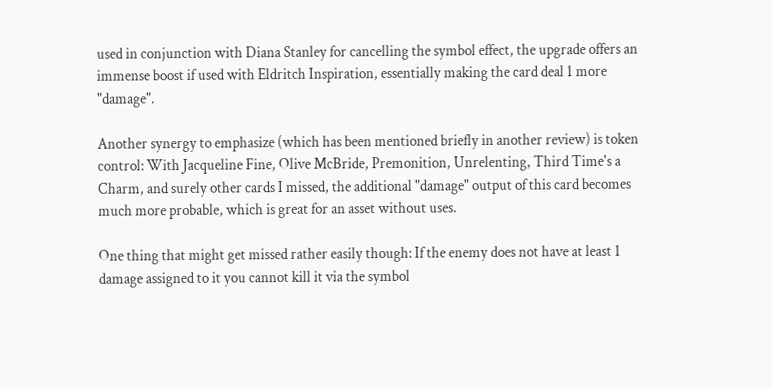used in conjunction with Diana Stanley for cancelling the symbol effect, the upgrade offers an immense boost if used with Eldritch Inspiration, essentially making the card deal 1 more "damage".

Another synergy to emphasize (which has been mentioned briefly in another review) is token control: With Jacqueline Fine, Olive McBride, Premonition, Unrelenting, Third Time's a Charm, and surely other cards I missed, the additional "damage" output of this card becomes much more probable, which is great for an asset without uses.

One thing that might get missed rather easily though: If the enemy does not have at least 1 damage assigned to it you cannot kill it via the symbol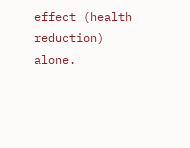effect (health reduction) alone.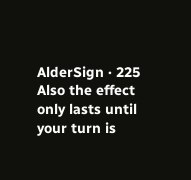AlderSign · 225
Also the effect only lasts until your turn is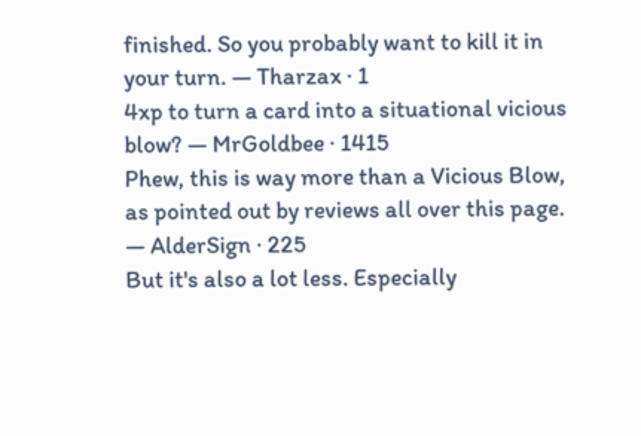finished. So you probably want to kill it in your turn. — Tharzax · 1
4xp to turn a card into a situational vicious blow? — MrGoldbee · 1415
Phew, this is way more than a Vicious Blow, as pointed out by reviews all over this page. — AlderSign · 225
But it's also a lot less. Especially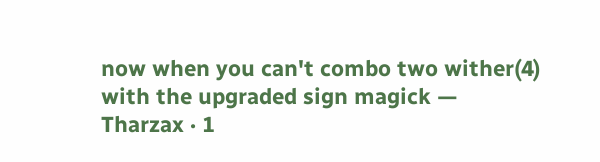now when you can't combo two wither(4) with the upgraded sign magick — Tharzax · 1